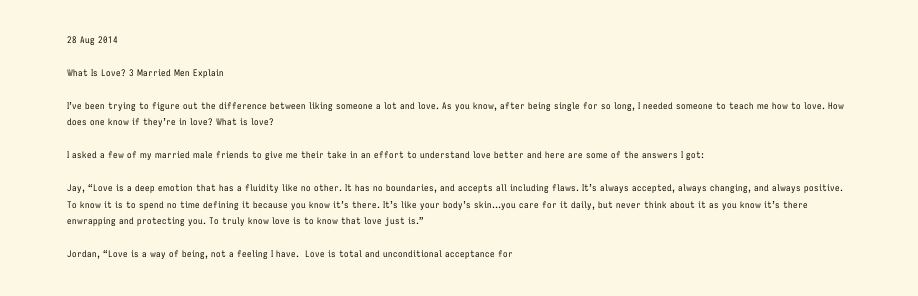28 Aug 2014

What Is Love? 3 Married Men Explain

I’ve been trying to figure out the difference between liking someone a lot and love. As you know, after being single for so long, I needed someone to teach me how to love. How does one know if they’re in love? What is love?

I asked a few of my married male friends to give me their take in an effort to understand love better and here are some of the answers I got:

Jay, “Love is a deep emotion that has a fluidity like no other. It has no boundaries, and accepts all including flaws. It’s always accepted, always changing, and always positive. To know it is to spend no time defining it because you know it’s there. It’s like your body’s skin…you care for it daily, but never think about it as you know it’s there enwrapping and protecting you. To truly know love is to know that love just is.”

Jordan, “Love is a way of being, not a feeling I have.  Love is total and unconditional acceptance for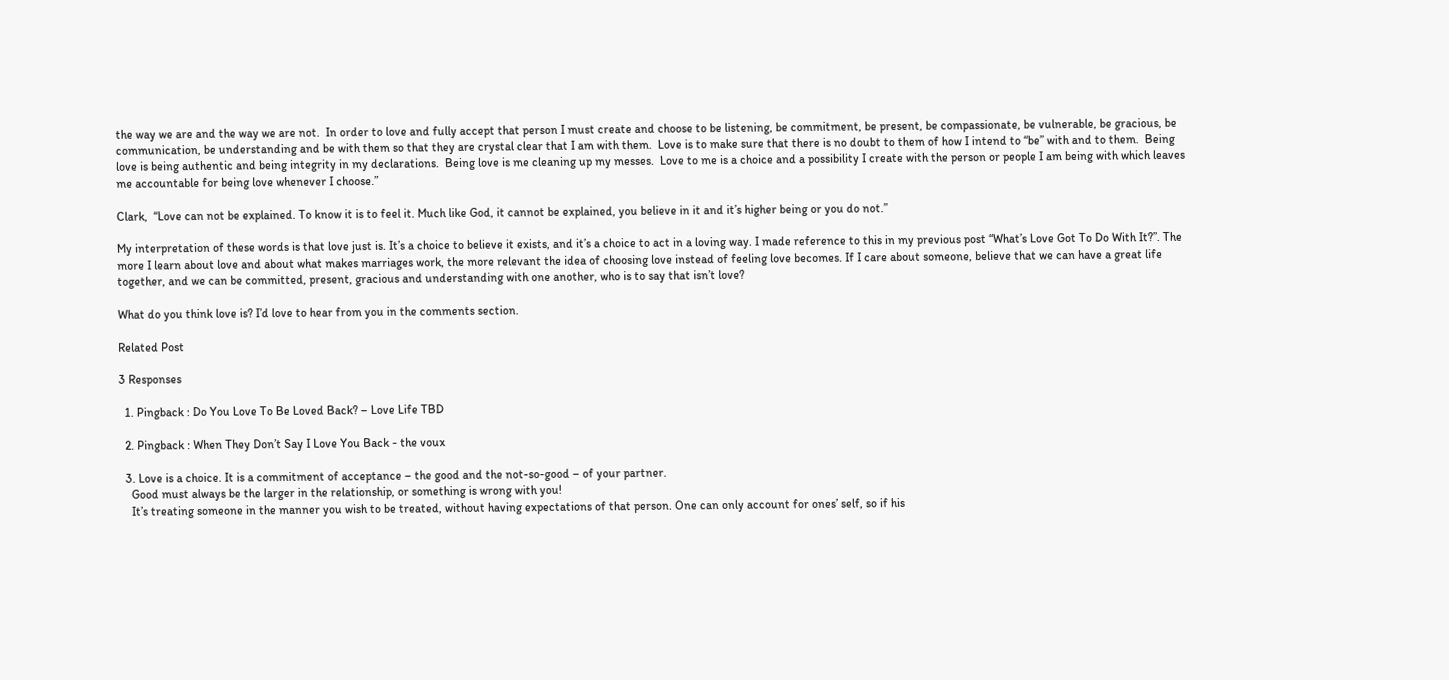the way we are and the way we are not.  In order to love and fully accept that person I must create and choose to be listening, be commitment, be present, be compassionate, be vulnerable, be gracious, be communication, be understanding and be with them so that they are crystal clear that I am with them.  Love is to make sure that there is no doubt to them of how I intend to “be” with and to them.  Being love is being authentic and being integrity in my declarations.  Being love is me cleaning up my messes.  Love to me is a choice and a possibility I create with the person or people I am being with which leaves me accountable for being love whenever I choose.”

Clark,  “Love can not be explained. To know it is to feel it. Much like God, it cannot be explained, you believe in it and it’s higher being or you do not.”

My interpretation of these words is that love just is. It’s a choice to believe it exists, and it’s a choice to act in a loving way. I made reference to this in my previous post “What’s Love Got To Do With It?”. The more I learn about love and about what makes marriages work, the more relevant the idea of choosing love instead of feeling love becomes. If I care about someone, believe that we can have a great life together, and we can be committed, present, gracious and understanding with one another, who is to say that isn’t love?

What do you think love is? I’d love to hear from you in the comments section.

Related Post

3 Responses

  1. Pingback : Do You Love To Be Loved Back? – Love Life TBD

  2. Pingback : When They Don’t Say I Love You Back - the voux

  3. Love is a choice. It is a commitment of acceptance – the good and the not-so-good – of your partner.
    Good must always be the larger in the relationship, or something is wrong with you!
    It’s treating someone in the manner you wish to be treated, without having expectations of that person. One can only account for ones’ self, so if his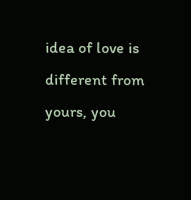idea of love is different from yours, you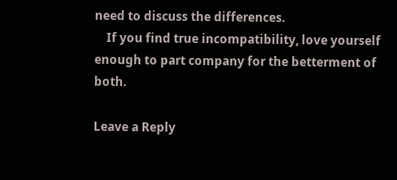need to discuss the differences.
    If you find true incompatibility, love yourself enough to part company for the betterment of both.

Leave a Reply